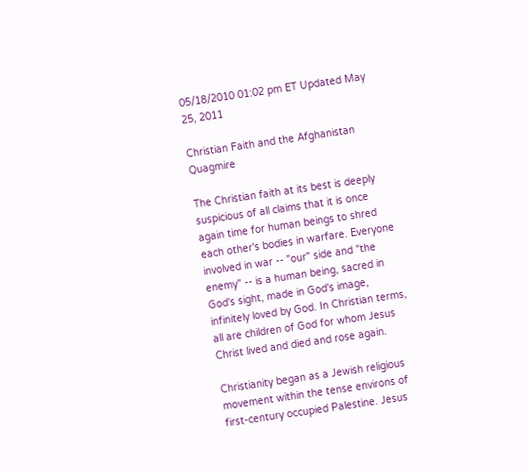05/18/2010 01:02 pm ET Updated May 25, 2011

Christian Faith and the Afghanistan Quagmire

The Christian faith at its best is deeply suspicious of all claims that it is once again time for human beings to shred each other's bodies in warfare. Everyone involved in war -- "our" side and "the enemy" -- is a human being, sacred in God's sight, made in God's image, infinitely loved by God. In Christian terms, all are children of God for whom Jesus Christ lived and died and rose again.

Christianity began as a Jewish religious movement within the tense environs of first-century occupied Palestine. Jesus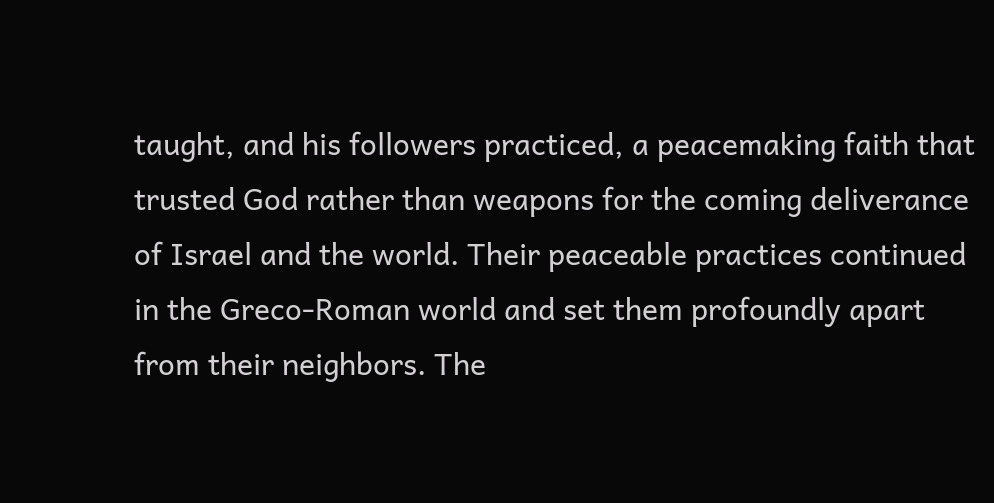taught, and his followers practiced, a peacemaking faith that trusted God rather than weapons for the coming deliverance of Israel and the world. Their peaceable practices continued in the Greco-Roman world and set them profoundly apart from their neighbors. The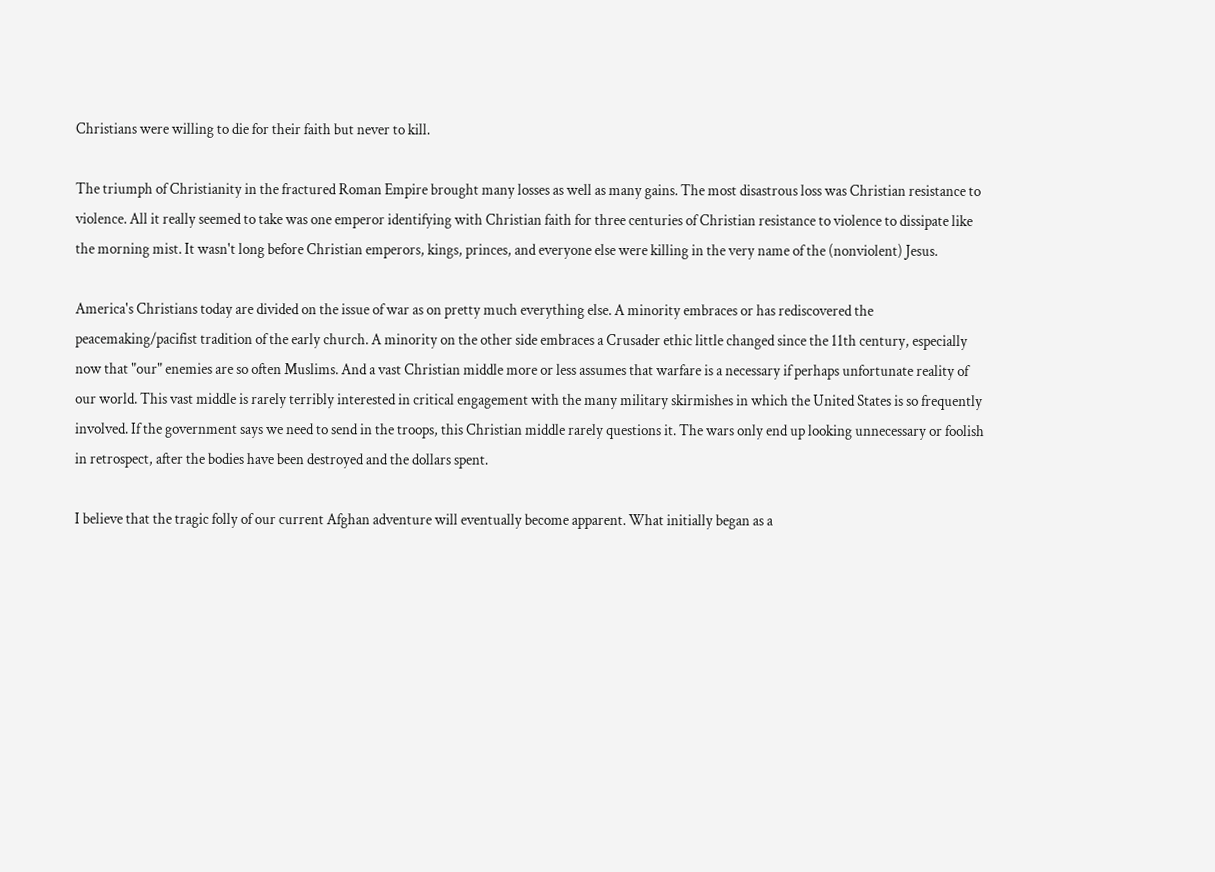Christians were willing to die for their faith but never to kill.

The triumph of Christianity in the fractured Roman Empire brought many losses as well as many gains. The most disastrous loss was Christian resistance to violence. All it really seemed to take was one emperor identifying with Christian faith for three centuries of Christian resistance to violence to dissipate like the morning mist. It wasn't long before Christian emperors, kings, princes, and everyone else were killing in the very name of the (nonviolent) Jesus.

America's Christians today are divided on the issue of war as on pretty much everything else. A minority embraces or has rediscovered the peacemaking/pacifist tradition of the early church. A minority on the other side embraces a Crusader ethic little changed since the 11th century, especially now that "our" enemies are so often Muslims. And a vast Christian middle more or less assumes that warfare is a necessary if perhaps unfortunate reality of our world. This vast middle is rarely terribly interested in critical engagement with the many military skirmishes in which the United States is so frequently involved. If the government says we need to send in the troops, this Christian middle rarely questions it. The wars only end up looking unnecessary or foolish in retrospect, after the bodies have been destroyed and the dollars spent.

I believe that the tragic folly of our current Afghan adventure will eventually become apparent. What initially began as a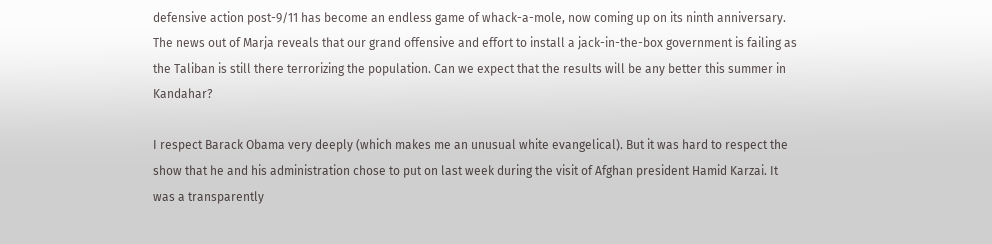defensive action post-9/11 has become an endless game of whack-a-mole, now coming up on its ninth anniversary. The news out of Marja reveals that our grand offensive and effort to install a jack-in-the-box government is failing as the Taliban is still there terrorizing the population. Can we expect that the results will be any better this summer in Kandahar?

I respect Barack Obama very deeply (which makes me an unusual white evangelical). But it was hard to respect the show that he and his administration chose to put on last week during the visit of Afghan president Hamid Karzai. It was a transparently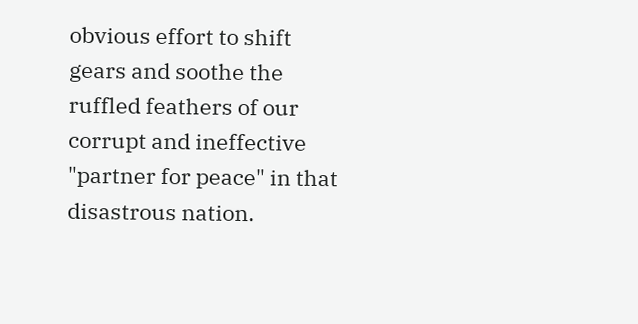obvious effort to shift gears and soothe the ruffled feathers of our corrupt and ineffective "partner for peace" in that disastrous nation.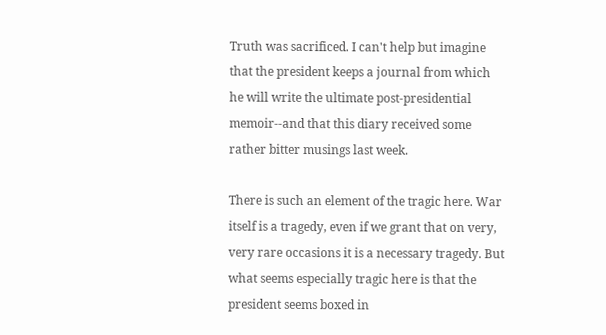Truth was sacrificed. I can't help but imagine that the president keeps a journal from which he will write the ultimate post-presidential memoir--and that this diary received some rather bitter musings last week.

There is such an element of the tragic here. War itself is a tragedy, even if we grant that on very, very rare occasions it is a necessary tragedy. But what seems especially tragic here is that the president seems boxed in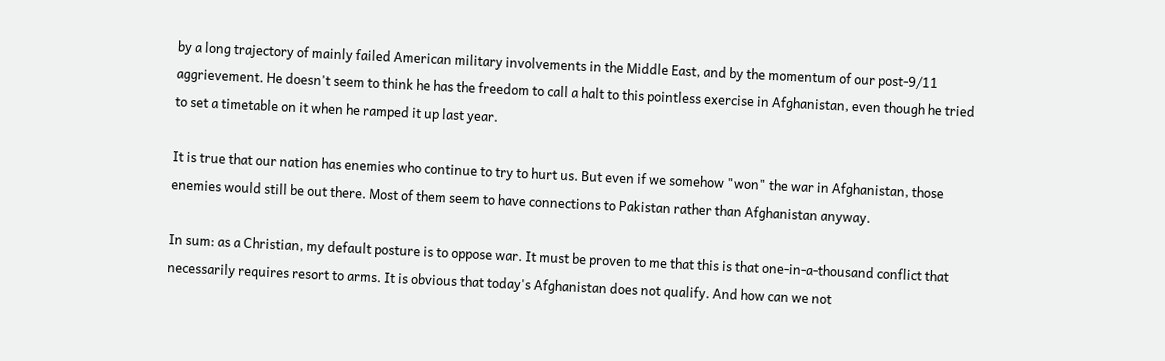by a long trajectory of mainly failed American military involvements in the Middle East, and by the momentum of our post-9/11 aggrievement. He doesn't seem to think he has the freedom to call a halt to this pointless exercise in Afghanistan, even though he tried to set a timetable on it when he ramped it up last year.

It is true that our nation has enemies who continue to try to hurt us. But even if we somehow "won" the war in Afghanistan, those enemies would still be out there. Most of them seem to have connections to Pakistan rather than Afghanistan anyway.

In sum: as a Christian, my default posture is to oppose war. It must be proven to me that this is that one-in-a-thousand conflict that necessarily requires resort to arms. It is obvious that today's Afghanistan does not qualify. And how can we not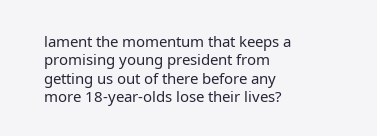lament the momentum that keeps a promising young president from getting us out of there before any more 18-year-olds lose their lives?